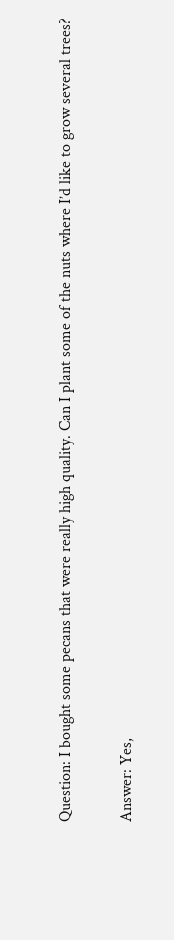Question: I bought some pecans that were really high quality. Can I plant some of the nuts where I’d like to grow several trees?

Answer: Yes,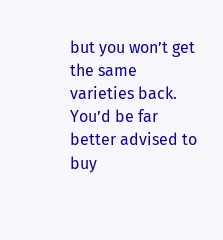but you won’t get the same varieties back. You’d be far better advised to buy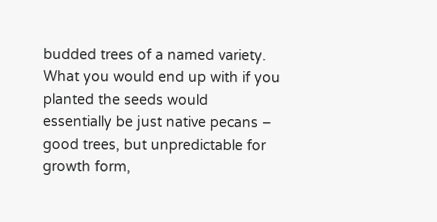budded trees of a named variety. What you would end up with if you planted the seeds would essentially be just native pecans – good trees, but unpredictable for growth form,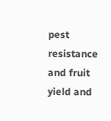pest resistance and fruit yield and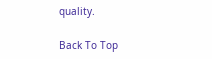quality.

Back To Top